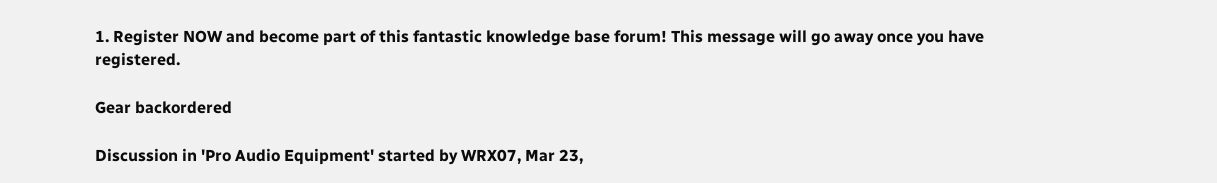1. Register NOW and become part of this fantastic knowledge base forum! This message will go away once you have registered.

Gear backordered

Discussion in 'Pro Audio Equipment' started by WRX07, Mar 23,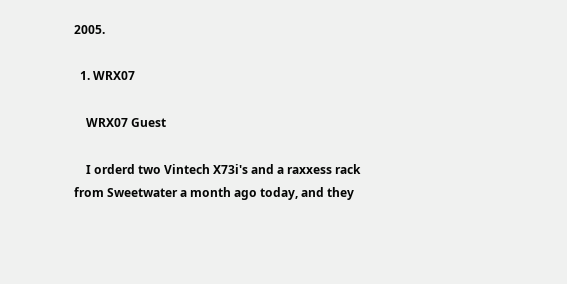2005.

  1. WRX07

    WRX07 Guest

    I orderd two Vintech X73i's and a raxxess rack from Sweetwater a month ago today, and they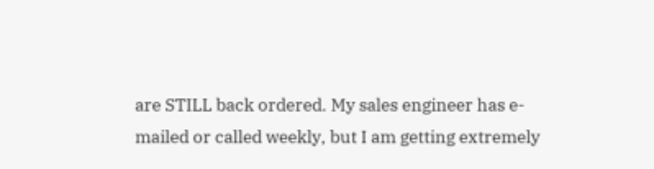are STILL back ordered. My sales engineer has e-mailed or called weekly, but I am getting extremely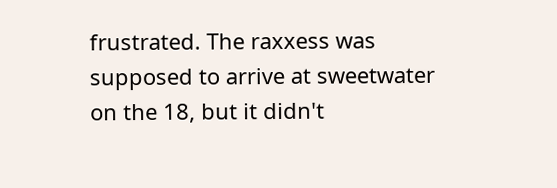frustrated. The raxxess was supposed to arrive at sweetwater on the 18, but it didn't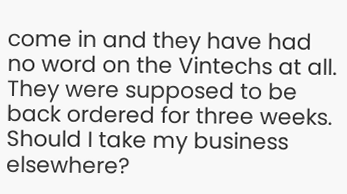come in and they have had no word on the Vintechs at all. They were supposed to be back ordered for three weeks. Should I take my business elsewhere?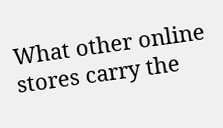What other online stores carry the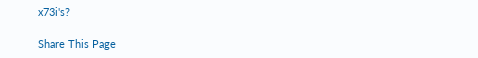x73i's?

Share This Page